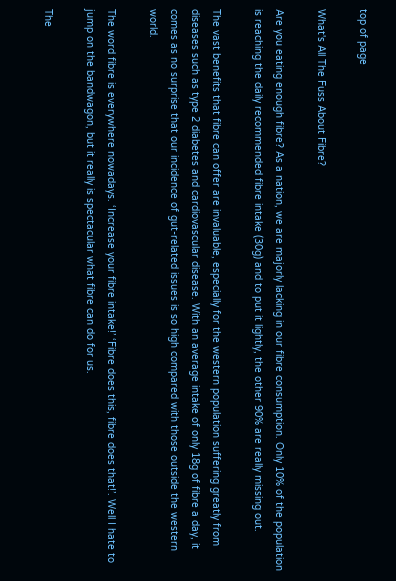top of page

What's All The Fuss About Fibre?

Are you eating enough fibre? As a nation, we are majorly lacking in our fibre consumption. Only 10% of the population is reaching the daily recommended fibre intake (30g) and to put it lightly, the other 90% are really missing out.

The vast benefits that fibre can offer are invaluable, especially for the western population suffering greatly from diseases such as type 2 diabetes and cardiovascular disease. With an average intake of only 18g of fibre a day, it comes as no surprise that our incidence of gut-related issues is so high compared with those outside the western world.

The word fibre is everywhere nowadays. ‘Increase your fibre intake!’ ‘Fibre does this, fibre does that!’. Well I hate to jump on the bandwagon, but it really is spectacular what fibre can do for us.

The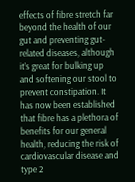effects of fibre stretch far beyond the health of our gut and preventing gut-related diseases, although it’s great for bulking up and softening our stool to prevent constipation. It has now been established that fibre has a plethora of benefits for our general health, reducing the risk of cardiovascular disease and type 2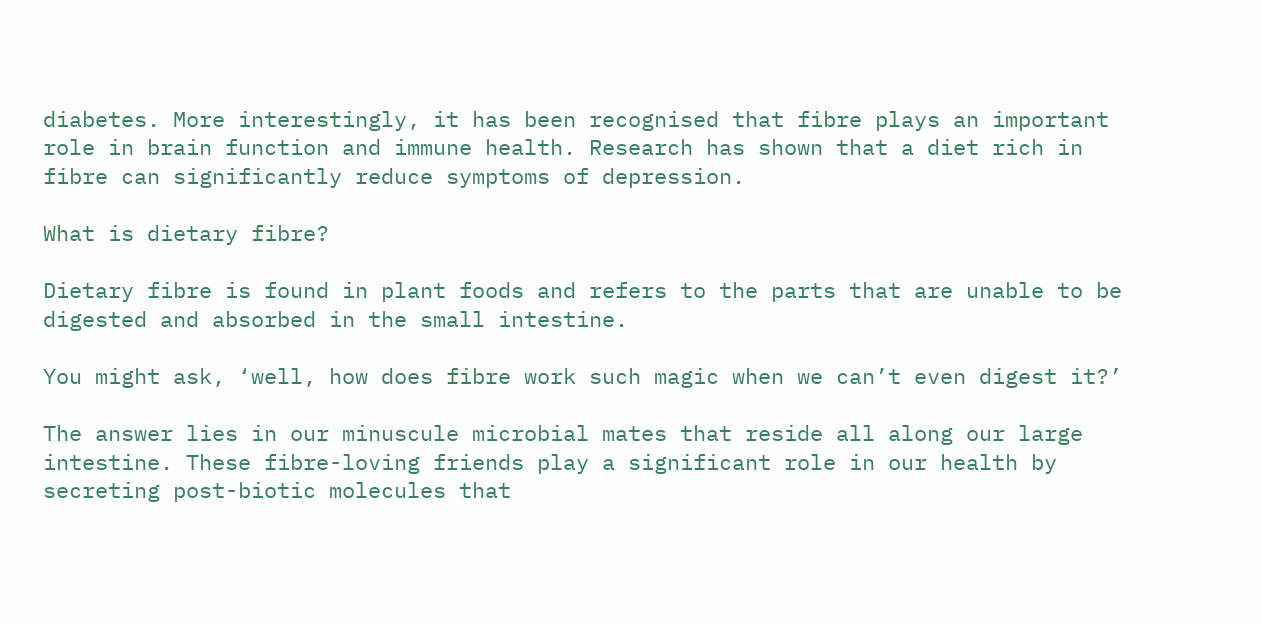diabetes. More interestingly, it has been recognised that fibre plays an important role in brain function and immune health. Research has shown that a diet rich in fibre can significantly reduce symptoms of depression.

What is dietary fibre?

Dietary fibre is found in plant foods and refers to the parts that are unable to be digested and absorbed in the small intestine.

You might ask, ‘well, how does fibre work such magic when we can’t even digest it?’

The answer lies in our minuscule microbial mates that reside all along our large intestine. These fibre-loving friends play a significant role in our health by secreting post-biotic molecules that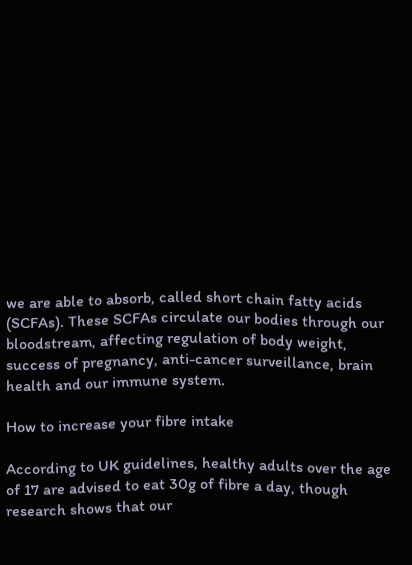we are able to absorb, called short chain fatty acids (SCFAs). These SCFAs circulate our bodies through our bloodstream, affecting regulation of body weight, success of pregnancy, anti-cancer surveillance, brain health and our immune system.

How to increase your fibre intake

According to UK guidelines, healthy adults over the age of 17 are advised to eat 30g of fibre a day, though research shows that our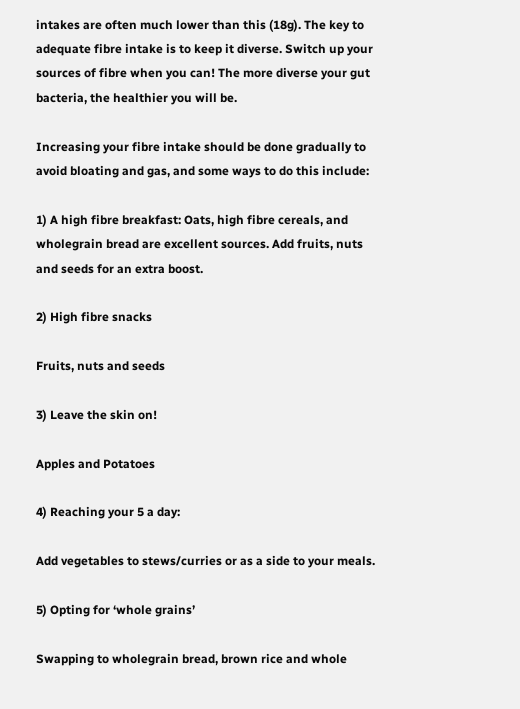intakes are often much lower than this (18g). The key to adequate fibre intake is to keep it diverse. Switch up your sources of fibre when you can! The more diverse your gut bacteria, the healthier you will be.

Increasing your fibre intake should be done gradually to avoid bloating and gas, and some ways to do this include:

1) A high fibre breakfast: Oats, high fibre cereals, and wholegrain bread are excellent sources. Add fruits, nuts and seeds for an extra boost.

2) High fibre snacks

Fruits, nuts and seeds

3) Leave the skin on!

Apples and Potatoes

4) Reaching your 5 a day:

Add vegetables to stews/curries or as a side to your meals.

5) Opting for ‘whole grains’

Swapping to wholegrain bread, brown rice and whole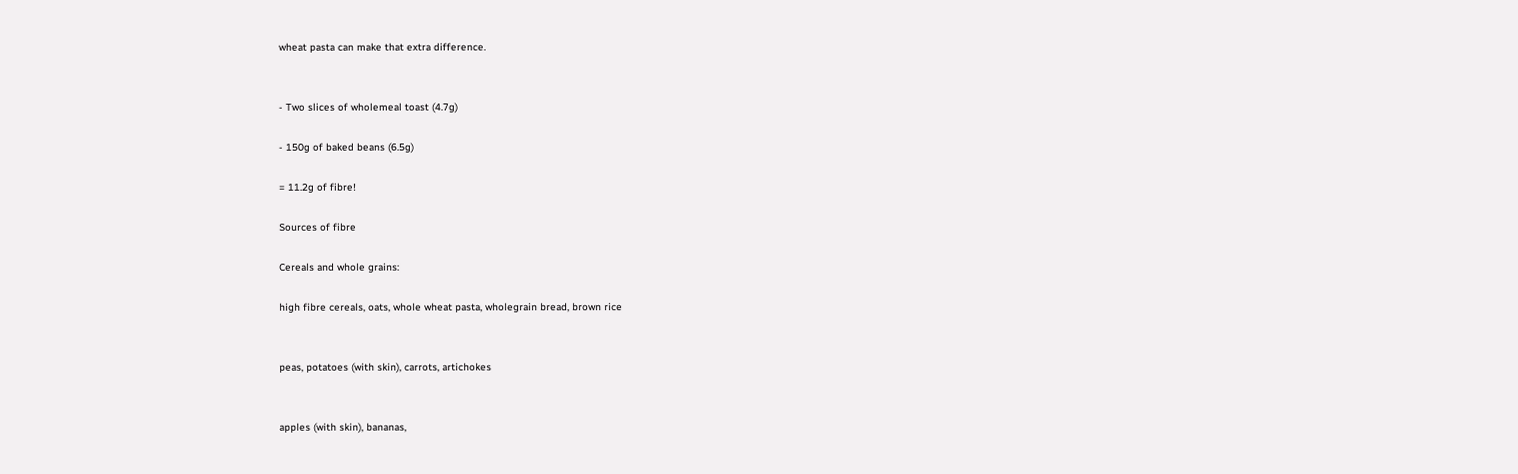wheat pasta can make that extra difference.


- Two slices of wholemeal toast (4.7g)

- 150g of baked beans (6.5g)

= 11.2g of fibre!

Sources of fibre

Cereals and whole grains:

high fibre cereals, oats, whole wheat pasta, wholegrain bread, brown rice


peas, potatoes (with skin), carrots, artichokes


apples (with skin), bananas,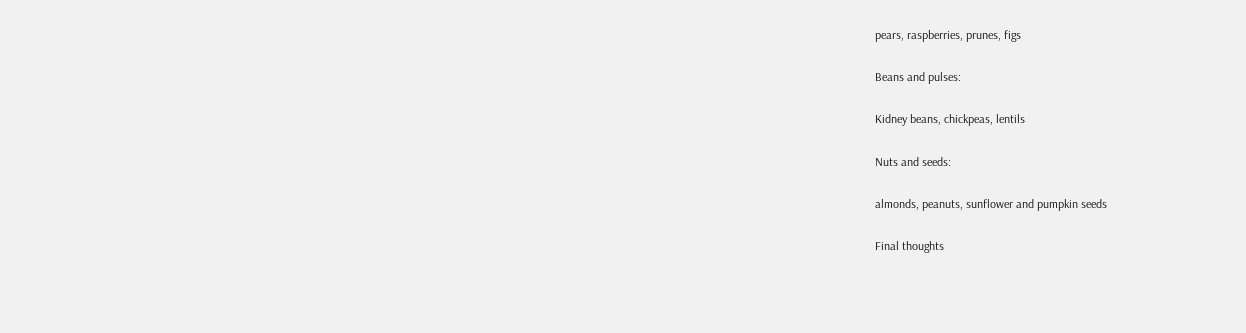pears, raspberries, prunes, figs

Beans and pulses:

Kidney beans, chickpeas, lentils

Nuts and seeds:

almonds, peanuts, sunflower and pumpkin seeds

Final thoughts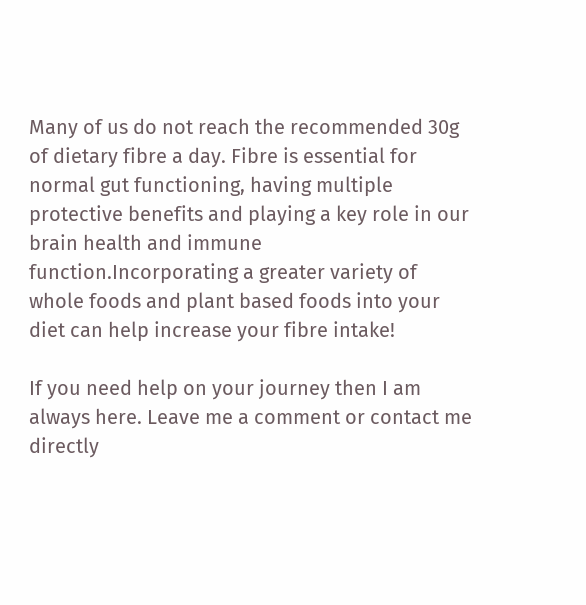Many of us do not reach the recommended 30g of dietary fibre a day. Fibre is essential for normal gut functioning, having multiple protective benefits and playing a key role in our brain health and immune function.Incorporating a greater variety of whole foods and plant based foods into your diet can help increase your fibre intake!

If you need help on your journey then I am always here. Leave me a comment or contact me directly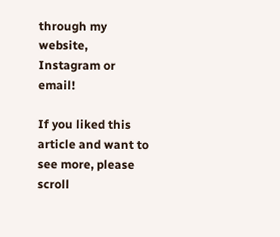through my website, Instagram or email!

If you liked this article and want to see more, please scroll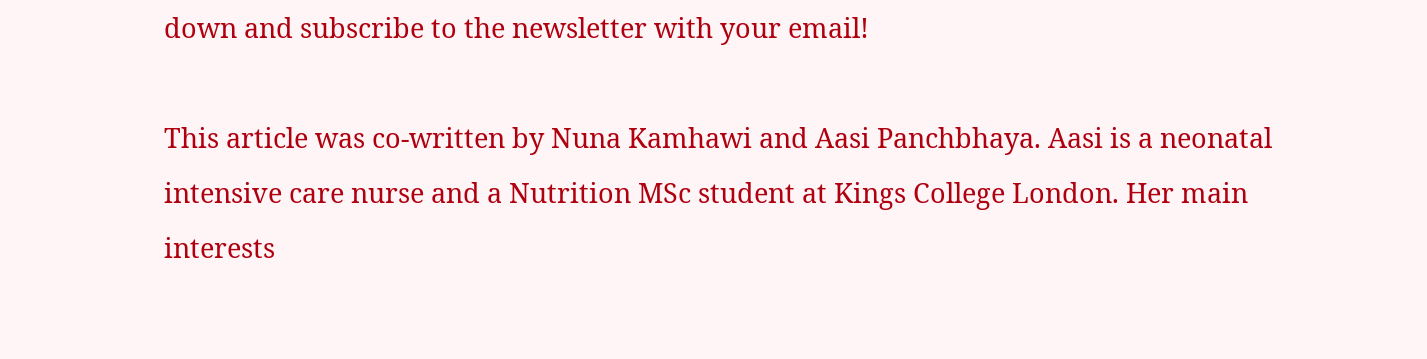down and subscribe to the newsletter with your email!

This article was co-written by Nuna Kamhawi and Aasi Panchbhaya. Aasi is a neonatal intensive care nurse and a Nutrition MSc student at Kings College London. Her main interests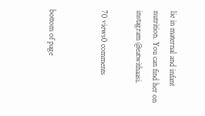lie in maternal and infant nutrition. You can find her on instagram @eatwithaasi.

70 views0 comments


bottom of page